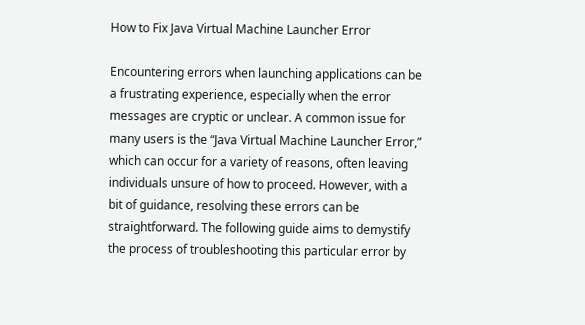How to Fix Java Virtual Machine Launcher Error

Encountering errors when launching applications can be a frustrating experience, especially when the error messages are cryptic or unclear. A common issue for many users is the “Java Virtual Machine Launcher Error,” which can occur for a variety of reasons, often leaving individuals unsure of how to proceed. However, with a bit of guidance, resolving these errors can be straightforward. The following guide aims to demystify the process of troubleshooting this particular error by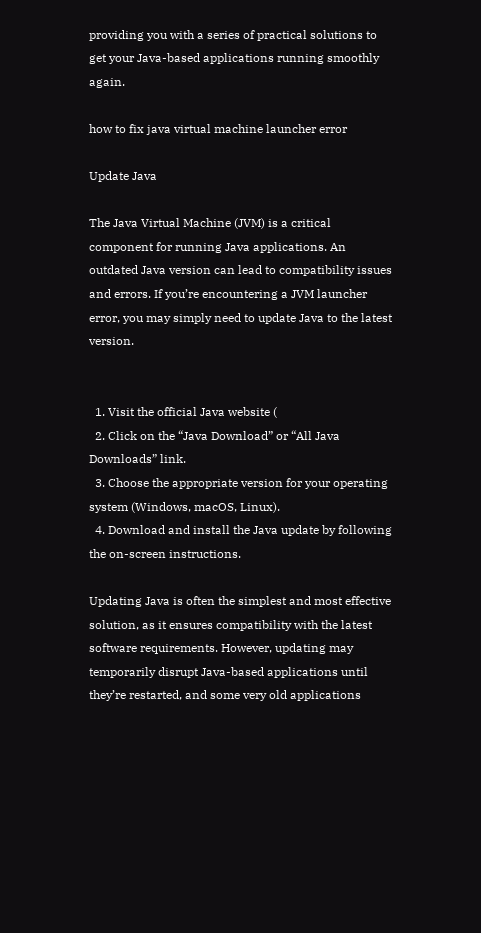providing you with a series of practical solutions to get your Java-based applications running smoothly again.

how to fix java virtual machine launcher error

Update Java

The Java Virtual Machine (JVM) is a critical component for running Java applications. An outdated Java version can lead to compatibility issues and errors. If you’re encountering a JVM launcher error, you may simply need to update Java to the latest version.


  1. Visit the official Java website (
  2. Click on the “Java Download” or “All Java Downloads” link.
  3. Choose the appropriate version for your operating system (Windows, macOS, Linux).
  4. Download and install the Java update by following the on-screen instructions.

Updating Java is often the simplest and most effective solution, as it ensures compatibility with the latest software requirements. However, updating may temporarily disrupt Java-based applications until they’re restarted, and some very old applications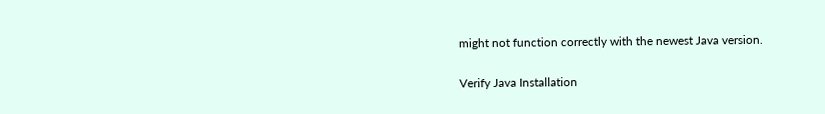might not function correctly with the newest Java version.

Verify Java Installation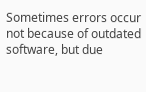Sometimes errors occur not because of outdated software, but due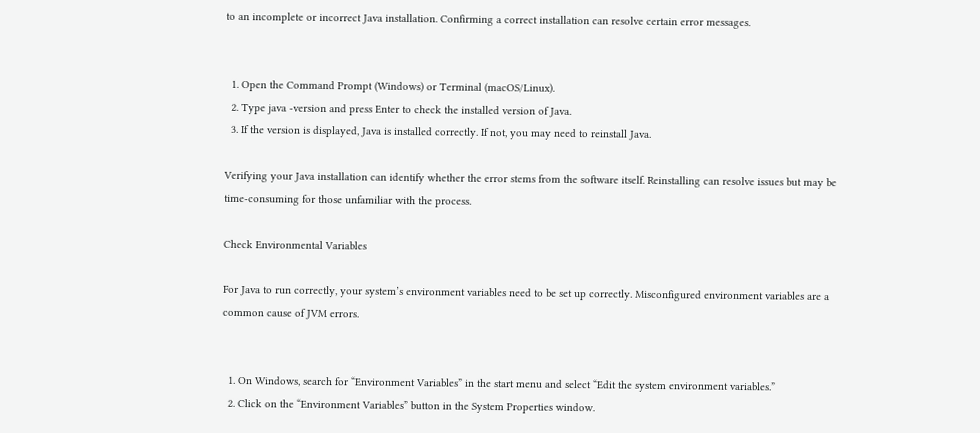to an incomplete or incorrect Java installation. Confirming a correct installation can resolve certain error messages.


  1. Open the Command Prompt (Windows) or Terminal (macOS/Linux).
  2. Type java -version and press Enter to check the installed version of Java.
  3. If the version is displayed, Java is installed correctly. If not, you may need to reinstall Java.

Verifying your Java installation can identify whether the error stems from the software itself. Reinstalling can resolve issues but may be time-consuming for those unfamiliar with the process.

Check Environmental Variables

For Java to run correctly, your system’s environment variables need to be set up correctly. Misconfigured environment variables are a common cause of JVM errors.


  1. On Windows, search for “Environment Variables” in the start menu and select “Edit the system environment variables.”
  2. Click on the “Environment Variables” button in the System Properties window.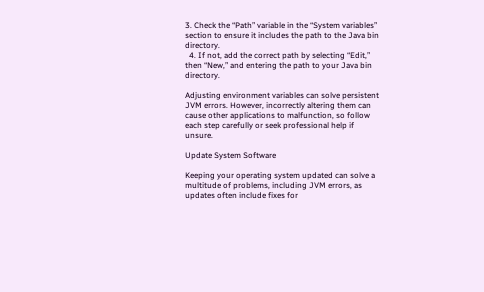3. Check the “Path” variable in the “System variables” section to ensure it includes the path to the Java bin directory.
  4. If not, add the correct path by selecting “Edit,” then “New,” and entering the path to your Java bin directory.

Adjusting environment variables can solve persistent JVM errors. However, incorrectly altering them can cause other applications to malfunction, so follow each step carefully or seek professional help if unsure.

Update System Software

Keeping your operating system updated can solve a multitude of problems, including JVM errors, as updates often include fixes for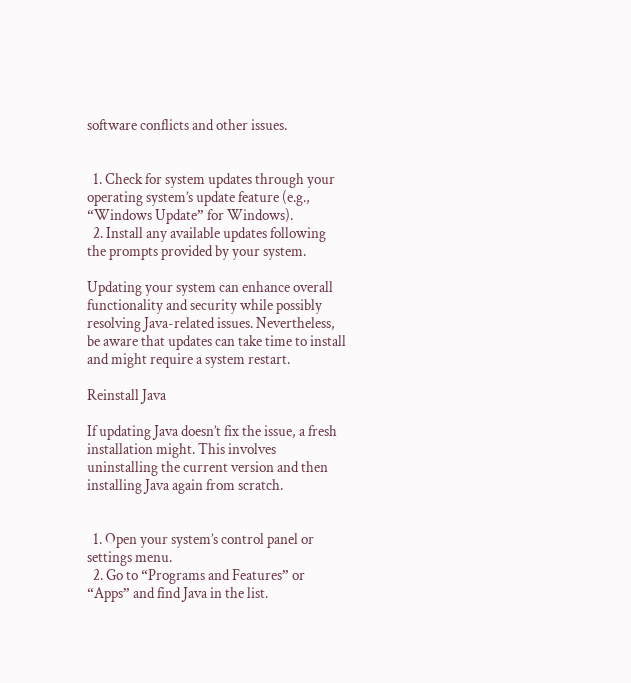software conflicts and other issues.


  1. Check for system updates through your operating system’s update feature (e.g., “Windows Update” for Windows).
  2. Install any available updates following the prompts provided by your system.

Updating your system can enhance overall functionality and security while possibly resolving Java-related issues. Nevertheless, be aware that updates can take time to install and might require a system restart.

Reinstall Java

If updating Java doesn’t fix the issue, a fresh installation might. This involves uninstalling the current version and then installing Java again from scratch.


  1. Open your system’s control panel or settings menu.
  2. Go to “Programs and Features” or “Apps” and find Java in the list.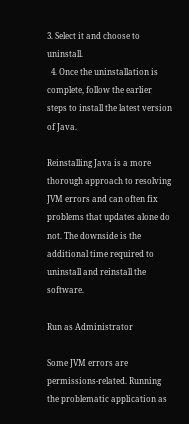3. Select it and choose to uninstall.
  4. Once the uninstallation is complete, follow the earlier steps to install the latest version of Java.

Reinstalling Java is a more thorough approach to resolving JVM errors and can often fix problems that updates alone do not. The downside is the additional time required to uninstall and reinstall the software.

Run as Administrator

Some JVM errors are permissions-related. Running the problematic application as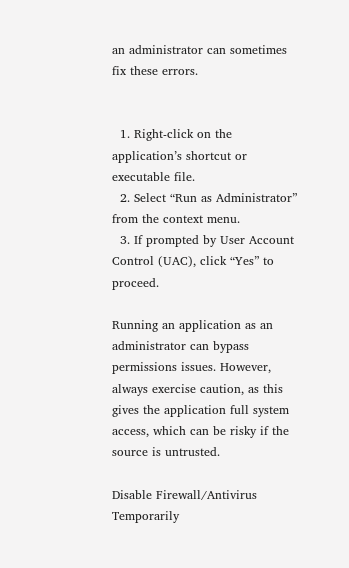an administrator can sometimes fix these errors.


  1. Right-click on the application’s shortcut or executable file.
  2. Select “Run as Administrator” from the context menu.
  3. If prompted by User Account Control (UAC), click “Yes” to proceed.

Running an application as an administrator can bypass permissions issues. However, always exercise caution, as this gives the application full system access, which can be risky if the source is untrusted.

Disable Firewall/Antivirus Temporarily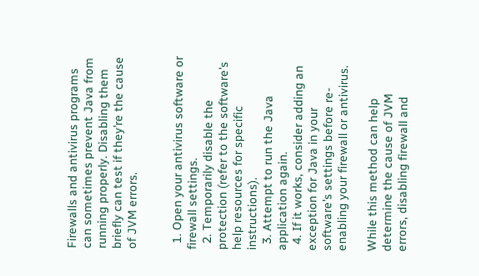Firewalls and antivirus programs can sometimes prevent Java from running properly. Disabling them briefly can test if they’re the cause of JVM errors.


  1. Open your antivirus software or firewall settings.
  2. Temporarily disable the protection (refer to the software’s help resources for specific instructions).
  3. Attempt to run the Java application again.
  4. If it works, consider adding an exception for Java in your software’s settings before re-enabling your firewall or antivirus.

While this method can help determine the cause of JVM errors, disabling firewall and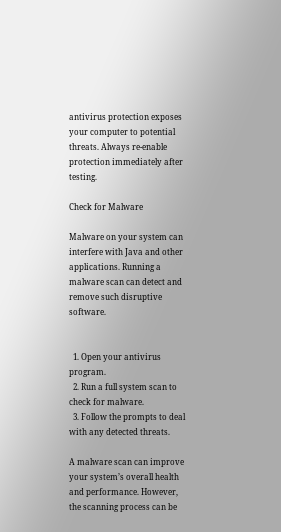antivirus protection exposes your computer to potential threats. Always re-enable protection immediately after testing.

Check for Malware

Malware on your system can interfere with Java and other applications. Running a malware scan can detect and remove such disruptive software.


  1. Open your antivirus program.
  2. Run a full system scan to check for malware.
  3. Follow the prompts to deal with any detected threats.

A malware scan can improve your system’s overall health and performance. However, the scanning process can be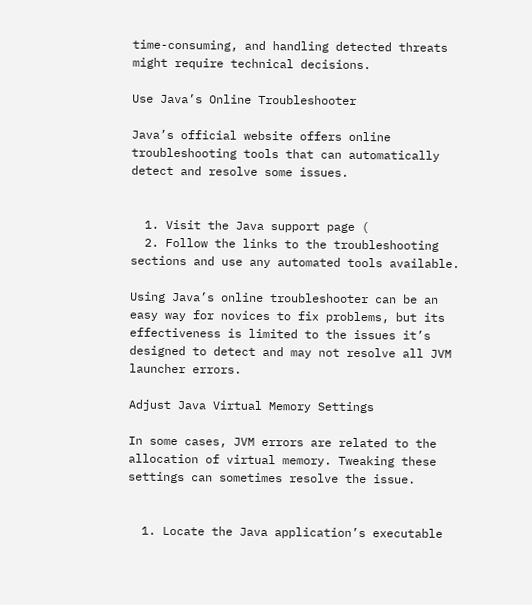time-consuming, and handling detected threats might require technical decisions.

Use Java’s Online Troubleshooter

Java’s official website offers online troubleshooting tools that can automatically detect and resolve some issues.


  1. Visit the Java support page (
  2. Follow the links to the troubleshooting sections and use any automated tools available.

Using Java’s online troubleshooter can be an easy way for novices to fix problems, but its effectiveness is limited to the issues it’s designed to detect and may not resolve all JVM launcher errors.

Adjust Java Virtual Memory Settings

In some cases, JVM errors are related to the allocation of virtual memory. Tweaking these settings can sometimes resolve the issue.


  1. Locate the Java application’s executable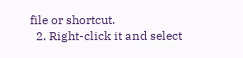file or shortcut.
  2. Right-click it and select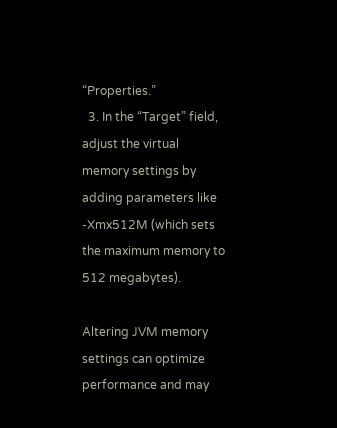“Properties.”
  3. In the “Target” field, adjust the virtual memory settings by adding parameters like -Xmx512M (which sets the maximum memory to 512 megabytes).

Altering JVM memory settings can optimize performance and may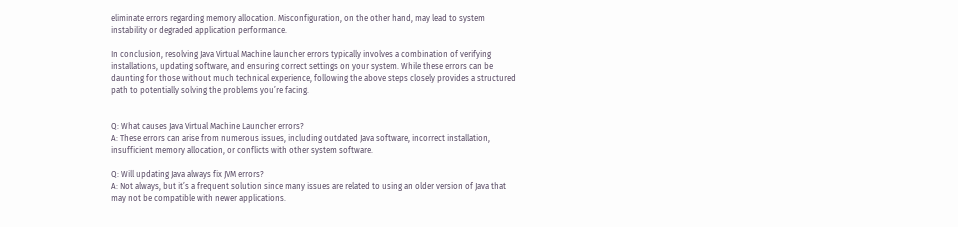eliminate errors regarding memory allocation. Misconfiguration, on the other hand, may lead to system instability or degraded application performance.

In conclusion, resolving Java Virtual Machine launcher errors typically involves a combination of verifying installations, updating software, and ensuring correct settings on your system. While these errors can be daunting for those without much technical experience, following the above steps closely provides a structured path to potentially solving the problems you’re facing.


Q: What causes Java Virtual Machine Launcher errors?
A: These errors can arise from numerous issues, including outdated Java software, incorrect installation, insufficient memory allocation, or conflicts with other system software.

Q: Will updating Java always fix JVM errors?
A: Not always, but it’s a frequent solution since many issues are related to using an older version of Java that may not be compatible with newer applications.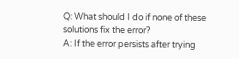Q: What should I do if none of these solutions fix the error?
A: If the error persists after trying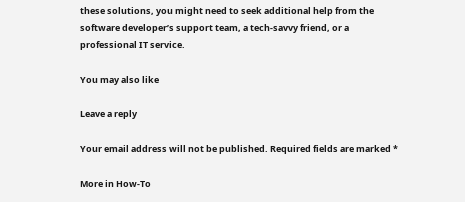these solutions, you might need to seek additional help from the software developer’s support team, a tech-savvy friend, or a professional IT service.

You may also like

Leave a reply

Your email address will not be published. Required fields are marked *

More in How-To